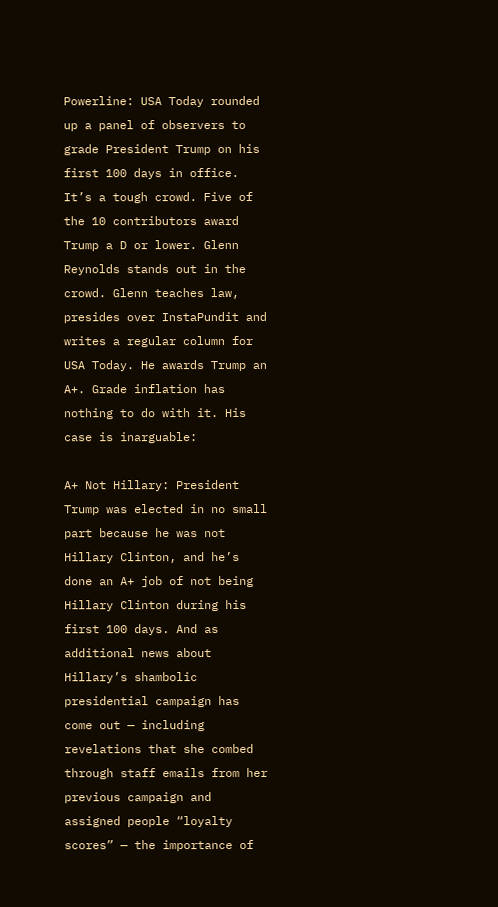Powerline: USA Today rounded up a panel of observers to grade President Trump on his first 100 days in office. It’s a tough crowd. Five of the 10 contributors award Trump a D or lower. Glenn Reynolds stands out in the crowd. Glenn teaches law, presides over InstaPundit and writes a regular column for USA Today. He awards Trump an A+. Grade inflation has nothing to do with it. His case is inarguable:

A+ Not Hillary: President Trump was elected in no small part because he was not Hillary Clinton, and he’s done an A+ job of not being Hillary Clinton during his first 100 days. And as additional news about Hillary’s shambolic presidential campaign has come out — including revelations that she combed through staff emails from her previous campaign and assigned people “loyalty scores” — the importance of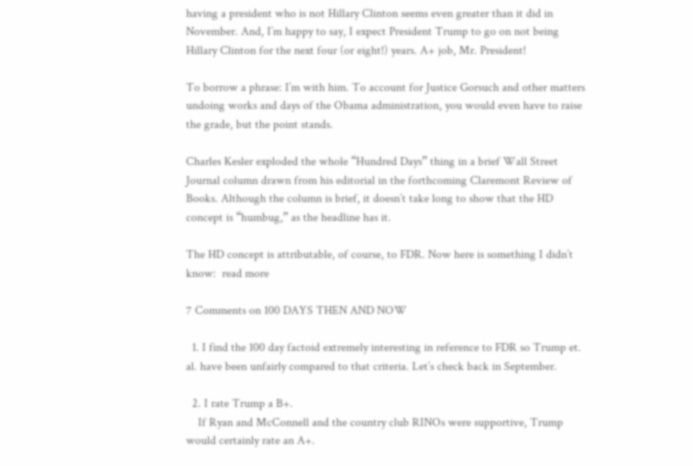having a president who is not Hillary Clinton seems even greater than it did in November. And, I’m happy to say, I expect President Trump to go on not being Hillary Clinton for the next four (or eight!) years. A+ job, Mr. President!

To borrow a phrase: I’m with him. To account for Justice Gorsuch and other matters undoing works and days of the Obama administration, you would even have to raise the grade, but the point stands.

Charles Kesler exploded the whole “Hundred Days” thing in a brief Wall Street Journal column drawn from his editorial in the forthcoming Claremont Review of Books. Although the column is brief, it doesn’t take long to show that the HD concept is “humbug,” as the headline has it.

The HD concept is attributable, of course, to FDR. Now here is something I didn’t know:  read more

7 Comments on 100 DAYS THEN AND NOW

  1. I find the 100 day factoid extremely interesting in reference to FDR so Trump et. al. have been unfairly compared to that criteria. Let’s check back in September.

  2. I rate Trump a B+.
    If Ryan and McConnell and the country club RINOs were supportive, Trump would certainly rate an A+.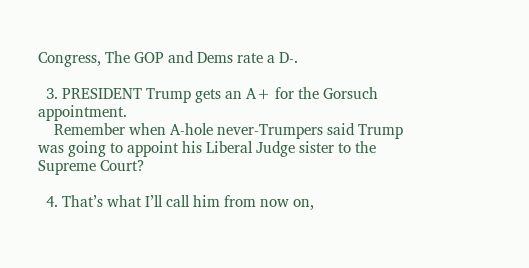Congress, The GOP and Dems rate a D-.

  3. PRESIDENT Trump gets an A+ for the Gorsuch appointment.
    Remember when A-hole never-Trumpers said Trump was going to appoint his Liberal Judge sister to the Supreme Court?

  4. That’s what I’ll call him from now on,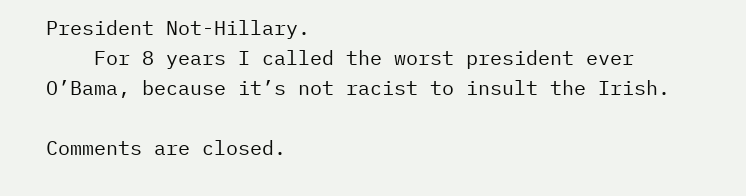President Not-Hillary.
    For 8 years I called the worst president ever O’Bama, because it’s not racist to insult the Irish.

Comments are closed.